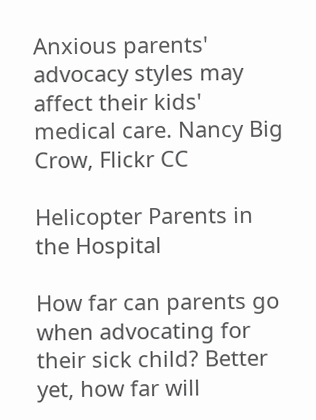Anxious parents' advocacy styles may affect their kids' medical care. Nancy Big Crow, Flickr CC

Helicopter Parents in the Hospital

How far can parents go when advocating for their sick child? Better yet, how far will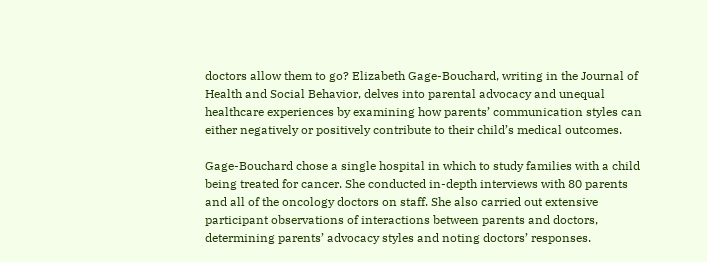doctors allow them to go? Elizabeth Gage-Bouchard, writing in the Journal of Health and Social Behavior, delves into parental advocacy and unequal healthcare experiences by examining how parents’ communication styles can either negatively or positively contribute to their child’s medical outcomes.

Gage-Bouchard chose a single hospital in which to study families with a child being treated for cancer. She conducted in-depth interviews with 80 parents and all of the oncology doctors on staff. She also carried out extensive participant observations of interactions between parents and doctors, determining parents’ advocacy styles and noting doctors’ responses.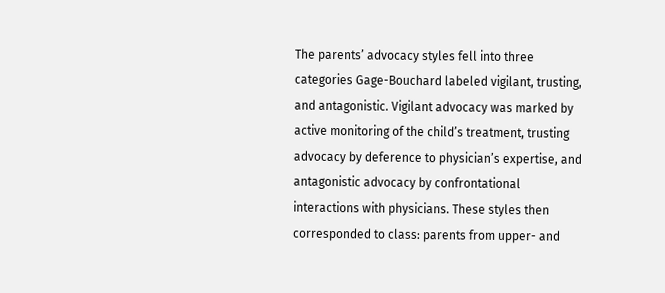The parents’ advocacy styles fell into three categories Gage-Bouchard labeled vigilant, trusting, and antagonistic. Vigilant advocacy was marked by active monitoring of the child’s treatment, trusting advocacy by deference to physician’s expertise, and antagonistic advocacy by confrontational interactions with physicians. These styles then corresponded to class: parents from upper- and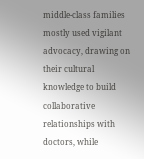middle-class families mostly used vigilant advocacy, drawing on their cultural knowledge to build collaborative relationships with doctors, while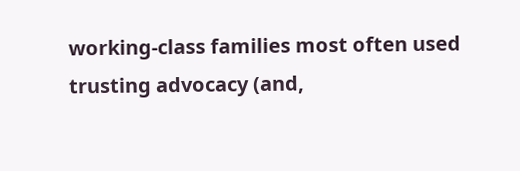working-class families most often used trusting advocacy (and,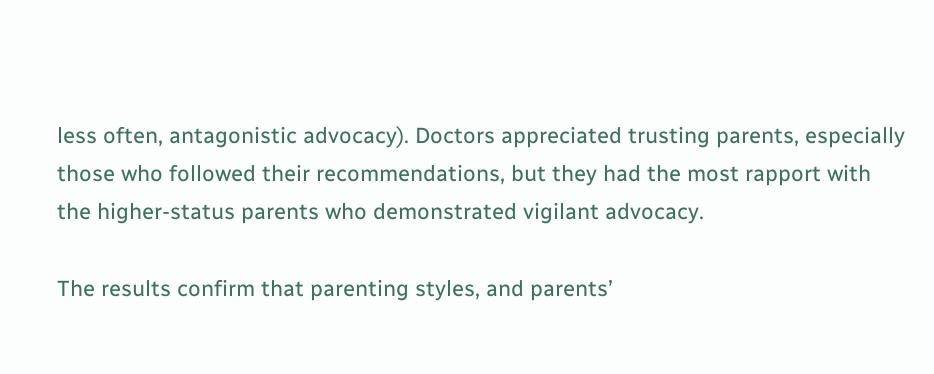less often, antagonistic advocacy). Doctors appreciated trusting parents, especially those who followed their recommendations, but they had the most rapport with the higher-status parents who demonstrated vigilant advocacy.

The results confirm that parenting styles, and parents’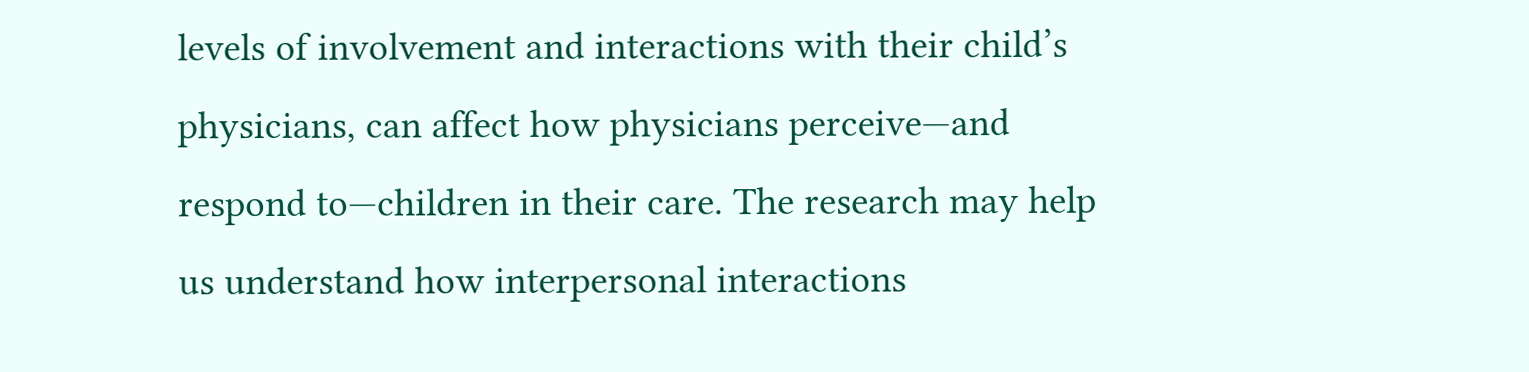levels of involvement and interactions with their child’s physicians, can affect how physicians perceive—and respond to—children in their care. The research may help us understand how interpersonal interactions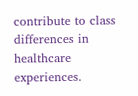contribute to class differences in healthcare experiences.